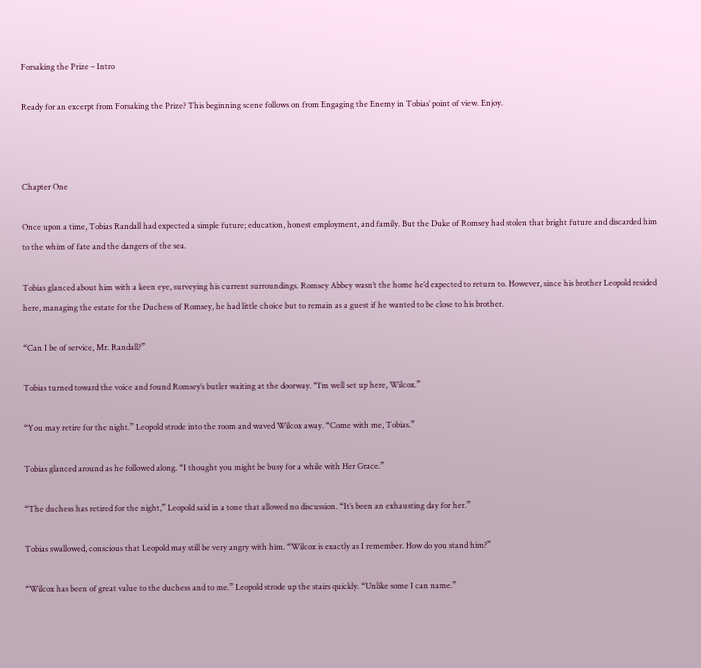Forsaking the Prize – Intro

Ready for an excerpt from Forsaking the Prize? This beginning scene follows on from Engaging the Enemy in Tobias’ point of view. Enjoy.



Chapter One

Once upon a time, Tobias Randall had expected a simple future; education, honest employment, and family. But the Duke of Romsey had stolen that bright future and discarded him to the whim of fate and the dangers of the sea.

Tobias glanced about him with a keen eye, surveying his current surroundings. Romsey Abbey wasn’t the home he’d expected to return to. However, since his brother Leopold resided here, managing the estate for the Duchess of Romsey, he had little choice but to remain as a guest if he wanted to be close to his brother.

“Can I be of service, Mr. Randall?”

Tobias turned toward the voice and found Romsey’s butler waiting at the doorway. “I’m well set up here, Wilcox.”

“You may retire for the night.” Leopold strode into the room and waved Wilcox away. “Come with me, Tobias.”

Tobias glanced around as he followed along. “I thought you might be busy for a while with Her Grace.”

“The duchess has retired for the night,” Leopold said in a tone that allowed no discussion. “It’s been an exhausting day for her.”

Tobias swallowed, conscious that Leopold may still be very angry with him. “Wilcox is exactly as I remember. How do you stand him?”

“Wilcox has been of great value to the duchess and to me.” Leopold strode up the stairs quickly. “Unlike some I can name.”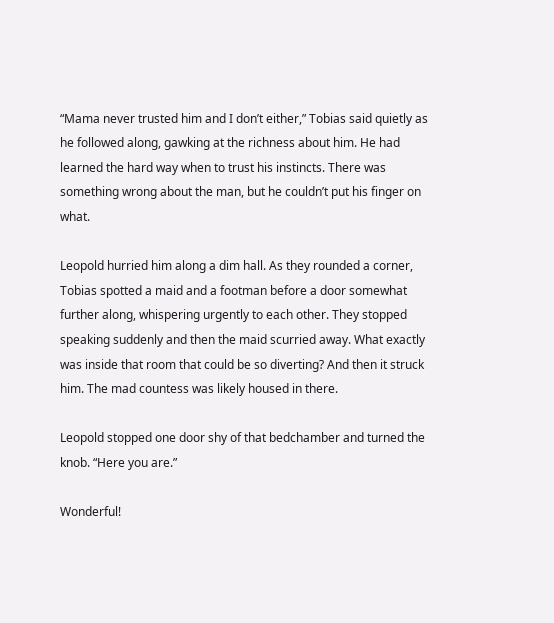“Mama never trusted him and I don’t either,” Tobias said quietly as he followed along, gawking at the richness about him. He had learned the hard way when to trust his instincts. There was something wrong about the man, but he couldn’t put his finger on what.

Leopold hurried him along a dim hall. As they rounded a corner, Tobias spotted a maid and a footman before a door somewhat further along, whispering urgently to each other. They stopped speaking suddenly and then the maid scurried away. What exactly was inside that room that could be so diverting? And then it struck him. The mad countess was likely housed in there.

Leopold stopped one door shy of that bedchamber and turned the knob. “Here you are.”

Wonderful!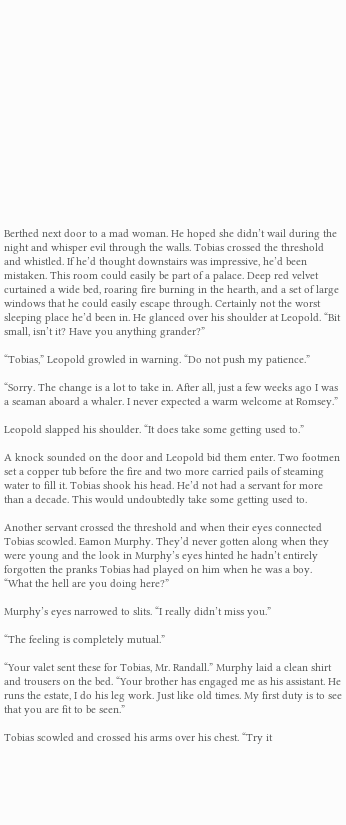Berthed next door to a mad woman. He hoped she didn’t wail during the night and whisper evil through the walls. Tobias crossed the threshold and whistled. If he’d thought downstairs was impressive, he’d been mistaken. This room could easily be part of a palace. Deep red velvet curtained a wide bed, roaring fire burning in the hearth, and a set of large windows that he could easily escape through. Certainly not the worst sleeping place he’d been in. He glanced over his shoulder at Leopold. “Bit small, isn’t it? Have you anything grander?”

“Tobias,” Leopold growled in warning. “Do not push my patience.”

“Sorry. The change is a lot to take in. After all, just a few weeks ago I was a seaman aboard a whaler. I never expected a warm welcome at Romsey.”

Leopold slapped his shoulder. “It does take some getting used to.”

A knock sounded on the door and Leopold bid them enter. Two footmen set a copper tub before the fire and two more carried pails of steaming water to fill it. Tobias shook his head. He’d not had a servant for more than a decade. This would undoubtedly take some getting used to.

Another servant crossed the threshold and when their eyes connected Tobias scowled. Eamon Murphy. They’d never gotten along when they were young and the look in Murphy’s eyes hinted he hadn’t entirely forgotten the pranks Tobias had played on him when he was a boy. “What the hell are you doing here?”

Murphy’s eyes narrowed to slits. “I really didn’t miss you.”

“The feeling is completely mutual.”

“Your valet sent these for Tobias, Mr. Randall.” Murphy laid a clean shirt and trousers on the bed. “Your brother has engaged me as his assistant. He runs the estate, I do his leg work. Just like old times. My first duty is to see that you are fit to be seen.”

Tobias scowled and crossed his arms over his chest. “Try it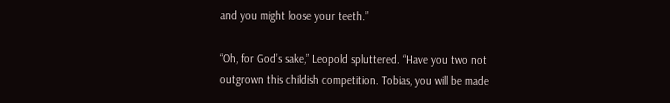and you might loose your teeth.”

“Oh, for God’s sake,” Leopold spluttered. “Have you two not outgrown this childish competition. Tobias, you will be made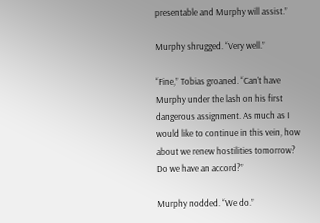presentable and Murphy will assist.”

Murphy shrugged. “Very well.”

“Fine,” Tobias groaned. “Can’t have Murphy under the lash on his first dangerous assignment. As much as I would like to continue in this vein, how about we renew hostilities tomorrow? Do we have an accord?”

Murphy nodded. “We do.”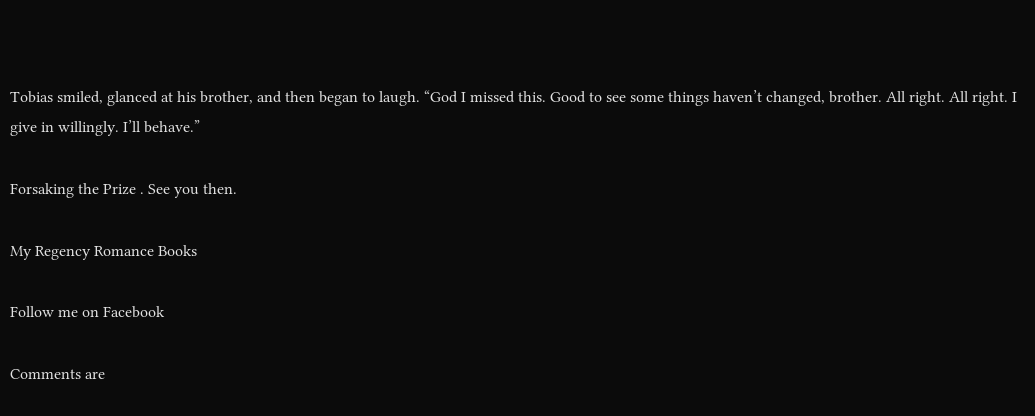Tobias smiled, glanced at his brother, and then began to laugh. “God I missed this. Good to see some things haven’t changed, brother. All right. All right. I give in willingly. I’ll behave.”

Forsaking the Prize . See you then.

My Regency Romance Books

Follow me on Facebook

Comments are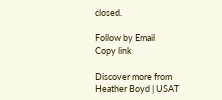closed.

Follow by Email
Copy link

Discover more from Heather Boyd | USAT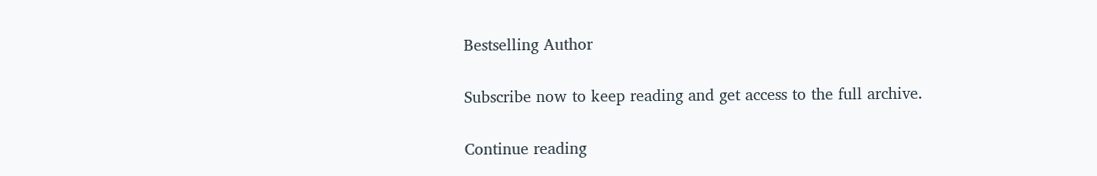Bestselling Author

Subscribe now to keep reading and get access to the full archive.

Continue reading